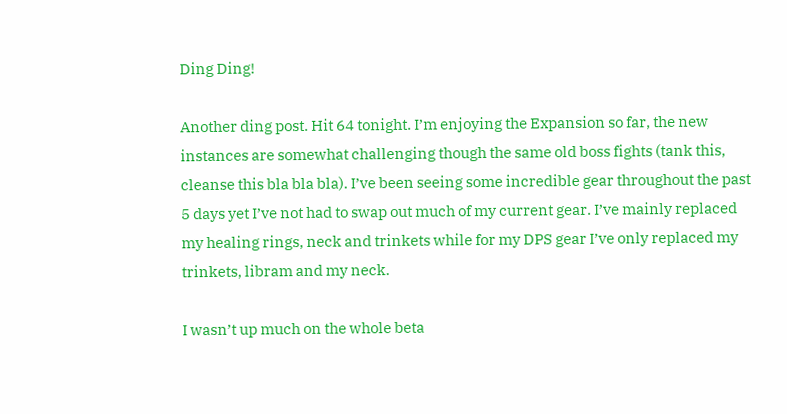Ding Ding!

Another ding post. Hit 64 tonight. I’m enjoying the Expansion so far, the new instances are somewhat challenging though the same old boss fights (tank this, cleanse this bla bla bla). I’ve been seeing some incredible gear throughout the past 5 days yet I’ve not had to swap out much of my current gear. I’ve mainly replaced my healing rings, neck and trinkets while for my DPS gear I’ve only replaced my trinkets, libram and my neck.

I wasn’t up much on the whole beta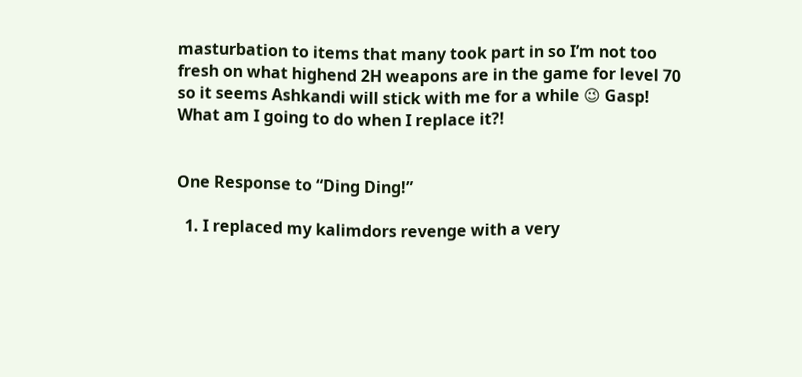masturbation to items that many took part in so I’m not too fresh on what highend 2H weapons are in the game for level 70 so it seems Ashkandi will stick with me for a while 😉 Gasp! What am I going to do when I replace it?!


One Response to “Ding Ding!”

  1. I replaced my kalimdors revenge with a very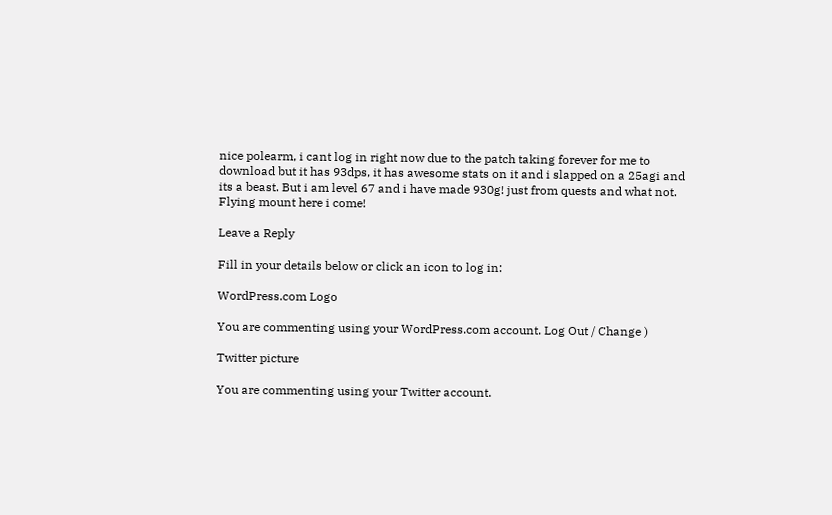nice polearm, i cant log in right now due to the patch taking forever for me to download but it has 93dps, it has awesome stats on it and i slapped on a 25agi and its a beast. But i am level 67 and i have made 930g! just from quests and what not. Flying mount here i come!

Leave a Reply

Fill in your details below or click an icon to log in:

WordPress.com Logo

You are commenting using your WordPress.com account. Log Out / Change )

Twitter picture

You are commenting using your Twitter account.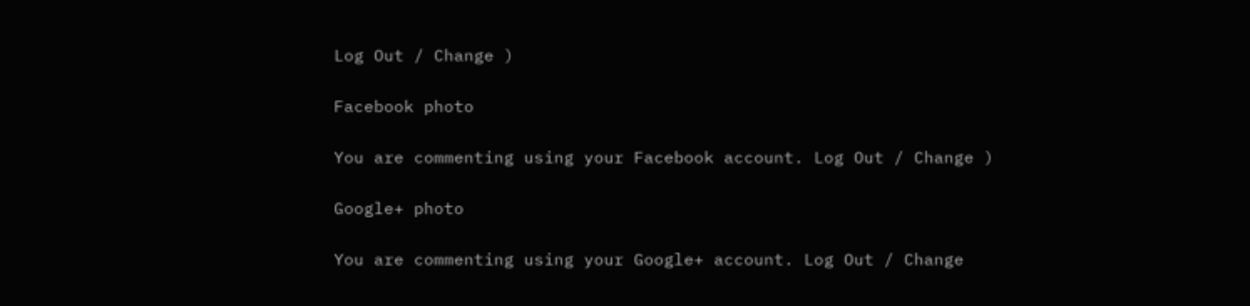Log Out / Change )

Facebook photo

You are commenting using your Facebook account. Log Out / Change )

Google+ photo

You are commenting using your Google+ account. Log Out / Change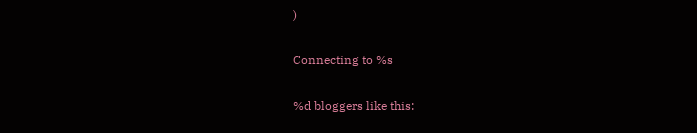)

Connecting to %s

%d bloggers like this: